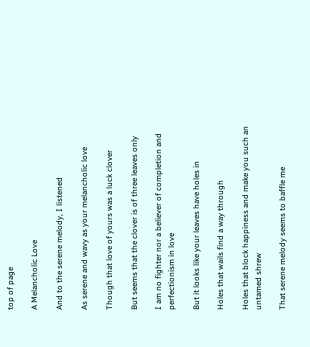top of page

A Melancholic Love

And to the serene melody, I listened

As serene and wavy as your melancholic love

Though that love of yours was a luck clover

But seems that the clover is of three leaves only

I am no fighter nor a believer of completion and perfectionism in love

But it looks like your leaves have holes in

Holes that wails find a way through

Holes that block happiness and make you such an untamed shrew

That serene melody seems to baffle me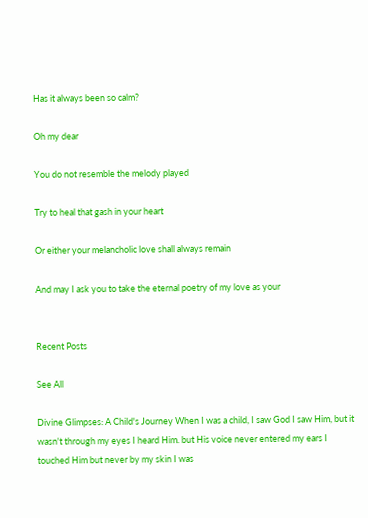Has it always been so calm?

Oh my dear

You do not resemble the melody played

Try to heal that gash in your heart

Or either your melancholic love shall always remain

And may I ask you to take the eternal poetry of my love as your


Recent Posts

See All

Divine Glimpses: A Child's Journey When I was a child, I saw God I saw Him, but it wasn't through my eyes I heard Him. but His voice never entered my ears I touched Him but never by my skin I was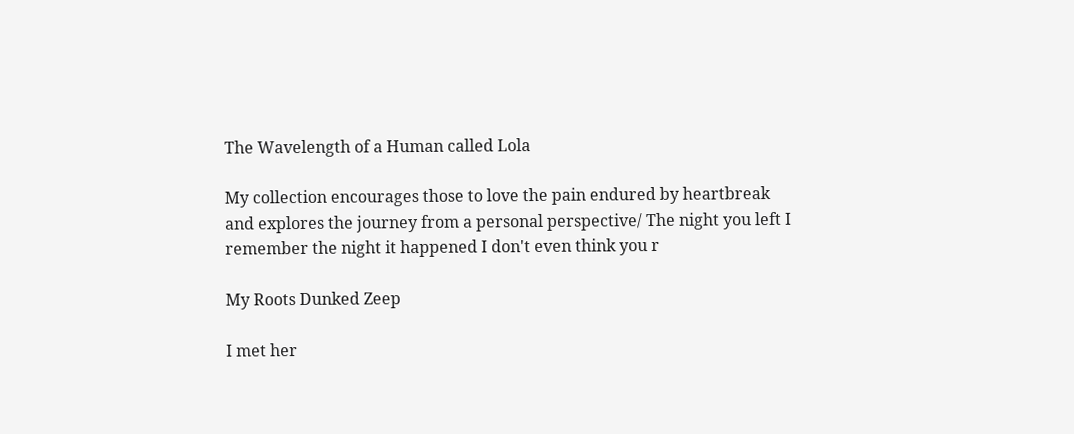The Wavelength of a Human called Lola

My collection encourages those to love the pain endured by heartbreak and explores the journey from a personal perspective/ The night you left I remember the night it happened I don't even think you r

My Roots Dunked Zeep

I met her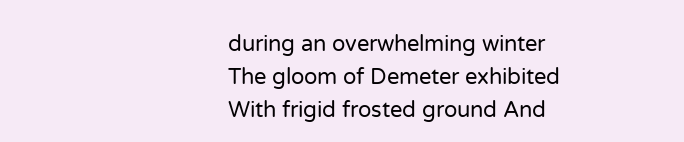during an overwhelming winter The gloom of Demeter exhibited With frigid frosted ground And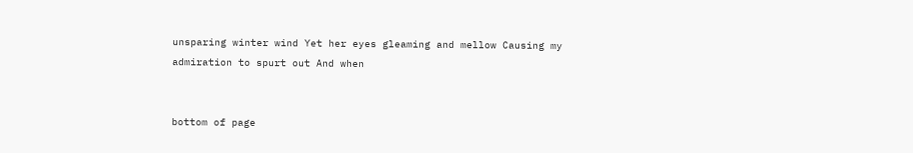unsparing winter wind Yet her eyes gleaming and mellow Causing my admiration to spurt out And when


bottom of page